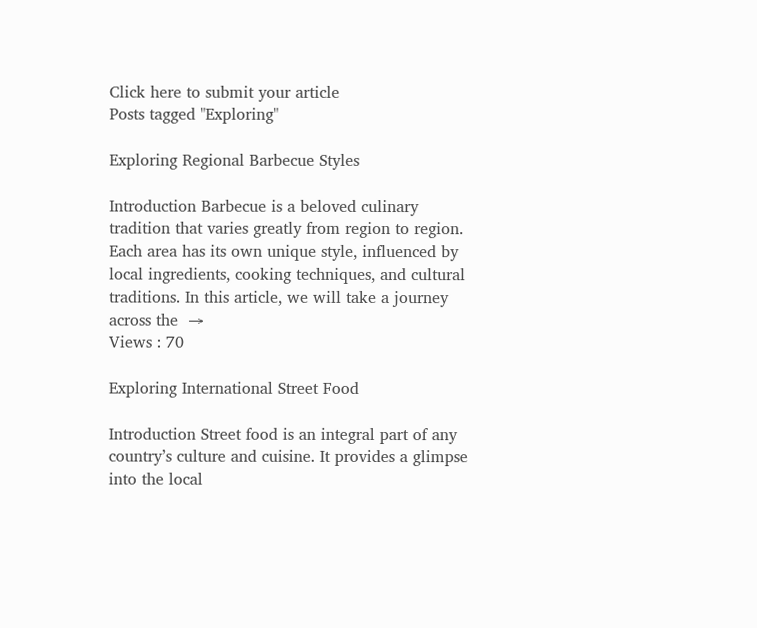Click here to submit your article
Posts tagged "Exploring"

Exploring Regional Barbecue Styles

Introduction Barbecue is a beloved culinary tradition that varies greatly from region to region. Each area has its own unique style, influenced by local ingredients, cooking techniques, and cultural traditions. In this article, we will take a journey across the  →
Views : 70

Exploring International Street Food

Introduction Street food is an integral part of any country’s culture and cuisine. It provides a glimpse into the local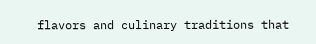flavors and culinary traditions that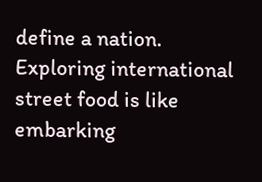define a nation. Exploring international street food is like embarking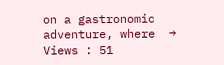on a gastronomic adventure, where  →
Views : 51